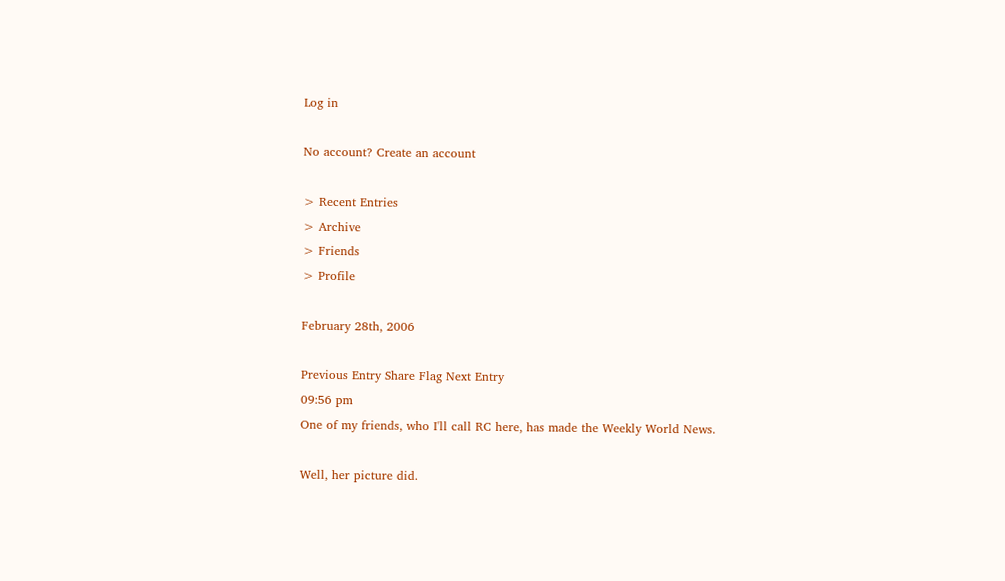Log in

No account? Create an account

> Recent Entries
> Archive
> Friends
> Profile

February 28th, 2006

Previous Entry Share Flag Next Entry
09:56 pm
One of my friends, who I'll call RC here, has made the Weekly World News.

Well, her picture did.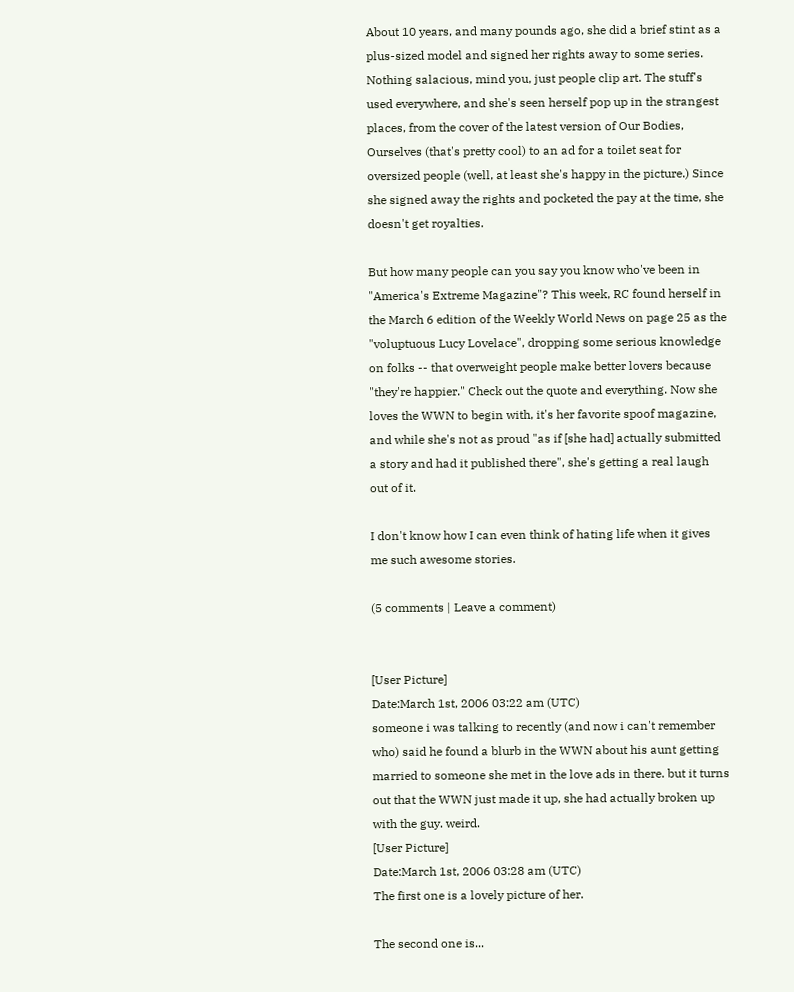About 10 years, and many pounds ago, she did a brief stint as a plus-sized model and signed her rights away to some series. Nothing salacious, mind you, just people clip art. The stuff's used everywhere, and she's seen herself pop up in the strangest places, from the cover of the latest version of Our Bodies, Ourselves (that's pretty cool) to an ad for a toilet seat for oversized people (well, at least she's happy in the picture.) Since she signed away the rights and pocketed the pay at the time, she doesn't get royalties.

But how many people can you say you know who've been in "America's Extreme Magazine"? This week, RC found herself in the March 6 edition of the Weekly World News on page 25 as the "voluptuous Lucy Lovelace", dropping some serious knowledge on folks -- that overweight people make better lovers because "they're happier." Check out the quote and everything. Now she loves the WWN to begin with, it's her favorite spoof magazine, and while she's not as proud "as if [she had] actually submitted a story and had it published there", she's getting a real laugh out of it.

I don't know how I can even think of hating life when it gives me such awesome stories.

(5 comments | Leave a comment)


[User Picture]
Date:March 1st, 2006 03:22 am (UTC)
someone i was talking to recently (and now i can't remember who) said he found a blurb in the WWN about his aunt getting married to someone she met in the love ads in there. but it turns out that the WWN just made it up, she had actually broken up with the guy. weird.
[User Picture]
Date:March 1st, 2006 03:28 am (UTC)
The first one is a lovely picture of her.

The second one is...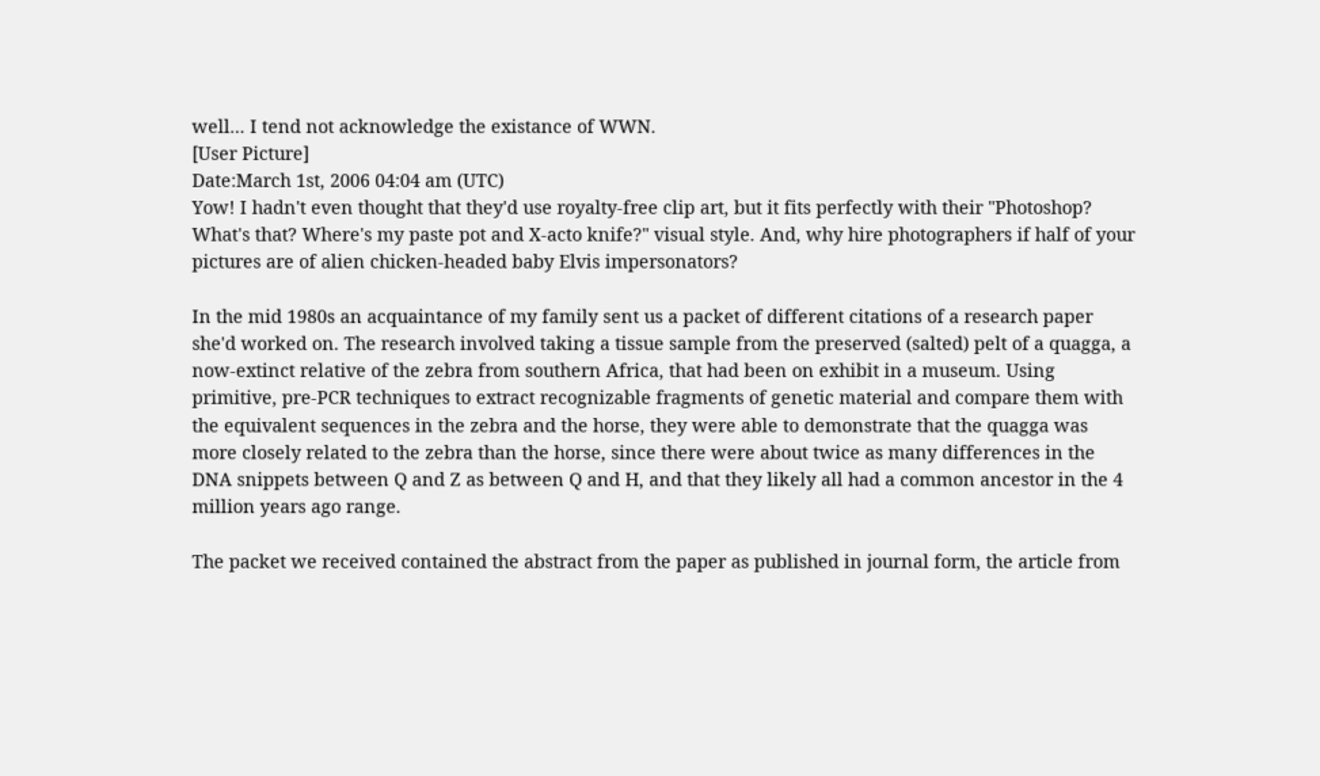well... I tend not acknowledge the existance of WWN.
[User Picture]
Date:March 1st, 2006 04:04 am (UTC)
Yow! I hadn't even thought that they'd use royalty-free clip art, but it fits perfectly with their "Photoshop? What's that? Where's my paste pot and X-acto knife?" visual style. And, why hire photographers if half of your pictures are of alien chicken-headed baby Elvis impersonators?

In the mid 1980s an acquaintance of my family sent us a packet of different citations of a research paper she'd worked on. The research involved taking a tissue sample from the preserved (salted) pelt of a quagga, a now-extinct relative of the zebra from southern Africa, that had been on exhibit in a museum. Using primitive, pre-PCR techniques to extract recognizable fragments of genetic material and compare them with the equivalent sequences in the zebra and the horse, they were able to demonstrate that the quagga was more closely related to the zebra than the horse, since there were about twice as many differences in the DNA snippets between Q and Z as between Q and H, and that they likely all had a common ancestor in the 4 million years ago range.

The packet we received contained the abstract from the paper as published in journal form, the article from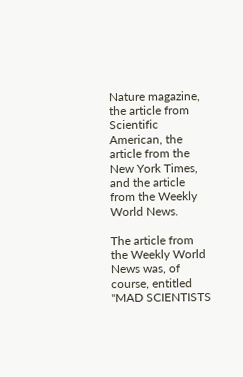Nature magazine, the article from Scientific American, the article from the New York Times, and the article from the Weekly World News.

The article from the Weekly World News was, of course, entitled "MAD SCIENTISTS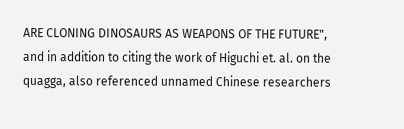ARE CLONING DINOSAURS AS WEAPONS OF THE FUTURE", and in addition to citing the work of Higuchi et. al. on the quagga, also referenced unnamed Chinese researchers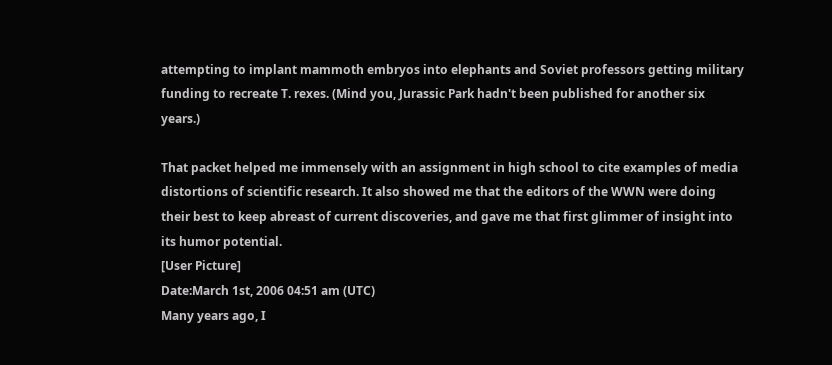attempting to implant mammoth embryos into elephants and Soviet professors getting military funding to recreate T. rexes. (Mind you, Jurassic Park hadn't been published for another six years.)

That packet helped me immensely with an assignment in high school to cite examples of media distortions of scientific research. It also showed me that the editors of the WWN were doing their best to keep abreast of current discoveries, and gave me that first glimmer of insight into its humor potential.
[User Picture]
Date:March 1st, 2006 04:51 am (UTC)
Many years ago, I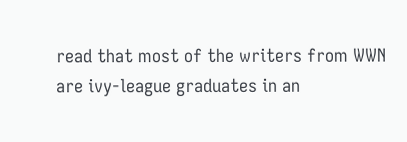read that most of the writers from WWN are ivy-league graduates in an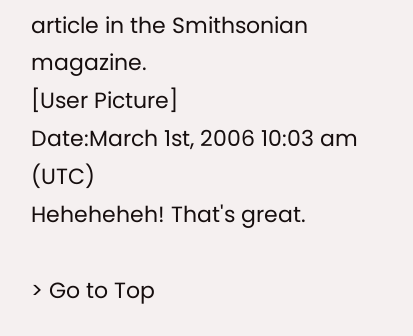article in the Smithsonian magazine.
[User Picture]
Date:March 1st, 2006 10:03 am (UTC)
Heheheheh! That's great.

> Go to Top